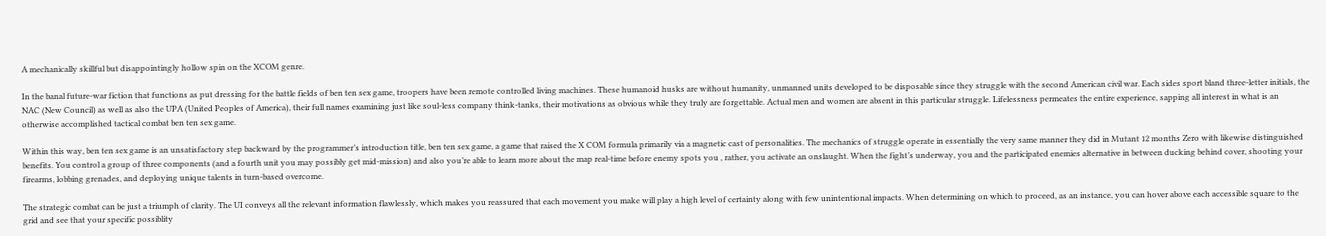A mechanically skillful but disappointingly hollow spin on the XCOM genre.

In the banal future-war fiction that functions as put dressing for the battle fields of ben ten sex game, troopers have been remote controlled living machines. These humanoid husks are without humanity, unmanned units developed to be disposable since they struggle with the second American civil war. Each sides sport bland three-letter initials, the NAC (New Council) as well as also the UPA (United Peoples of America), their full names examining just like soul-less company think-tanks, their motivations as obvious while they truly are forgettable. Actual men and women are absent in this particular struggle. Lifelessness permeates the entire experience, sapping all interest in what is an otherwise accomplished tactical combat ben ten sex game.

Within this way, ben ten sex game is an unsatisfactory step backward by the programmer’s introduction title, ben ten sex game, a game that raised the X COM formula primarily via a magnetic cast of personalities. The mechanics of struggle operate in essentially the very same manner they did in Mutant 12 months Zero with likewise distinguished benefits. You control a group of three components (and a fourth unit you may possibly get mid-mission) and also you’re able to learn more about the map real-time before enemy spots you , rather, you activate an onslaught. When the fight’s underway, you and the participated enemies alternative in between ducking behind cover, shooting your firearms, lobbing grenades, and deploying unique talents in turn-based overcome.

The strategic combat can be just a triumph of clarity. The UI conveys all the relevant information flawlessly, which makes you reassured that each movement you make will play a high level of certainty along with few unintentional impacts. When determining on which to proceed, as an instance, you can hover above each accessible square to the grid and see that your specific possiblity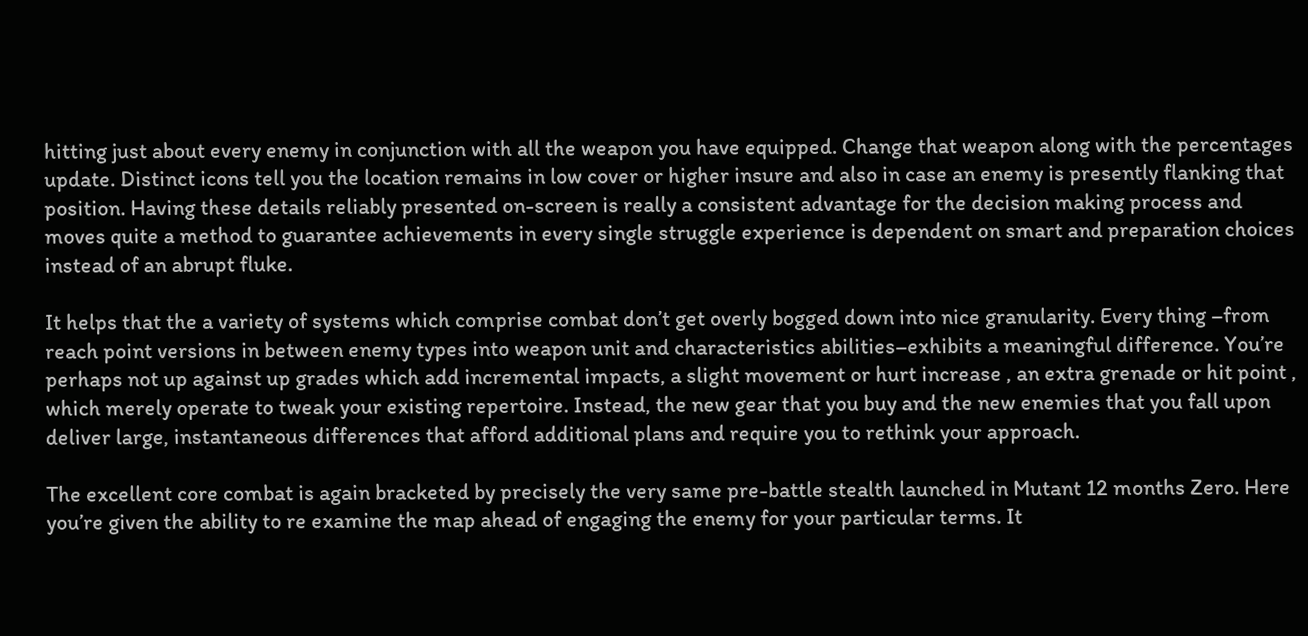hitting just about every enemy in conjunction with all the weapon you have equipped. Change that weapon along with the percentages update. Distinct icons tell you the location remains in low cover or higher insure and also in case an enemy is presently flanking that position. Having these details reliably presented on-screen is really a consistent advantage for the decision making process and moves quite a method to guarantee achievements in every single struggle experience is dependent on smart and preparation choices instead of an abrupt fluke.

It helps that the a variety of systems which comprise combat don’t get overly bogged down into nice granularity. Every thing –from reach point versions in between enemy types into weapon unit and characteristics abilities–exhibits a meaningful difference. You’re perhaps not up against up grades which add incremental impacts, a slight movement or hurt increase , an extra grenade or hit point , which merely operate to tweak your existing repertoire. Instead, the new gear that you buy and the new enemies that you fall upon deliver large, instantaneous differences that afford additional plans and require you to rethink your approach.

The excellent core combat is again bracketed by precisely the very same pre-battle stealth launched in Mutant 12 months Zero. Here you’re given the ability to re examine the map ahead of engaging the enemy for your particular terms. It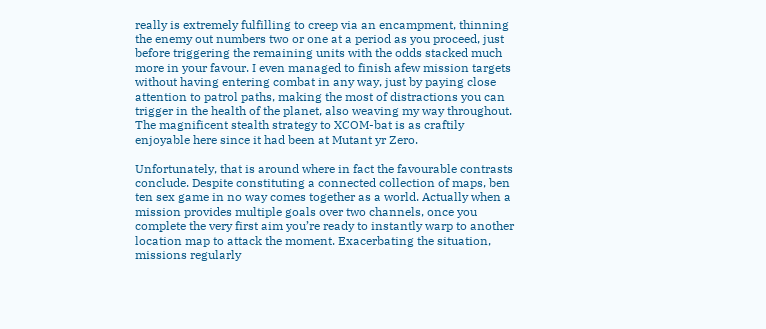really is extremely fulfilling to creep via an encampment, thinning the enemy out numbers two or one at a period as you proceed, just before triggering the remaining units with the odds stacked much more in your favour. I even managed to finish afew mission targets without having entering combat in any way, just by paying close attention to patrol paths, making the most of distractions you can trigger in the health of the planet, also weaving my way throughout. The magnificent stealth strategy to XCOM-bat is as craftily enjoyable here since it had been at Mutant yr Zero.

Unfortunately, that is around where in fact the favourable contrasts conclude. Despite constituting a connected collection of maps, ben ten sex game in no way comes together as a world. Actually when a mission provides multiple goals over two channels, once you complete the very first aim you’re ready to instantly warp to another location map to attack the moment. Exacerbating the situation, missions regularly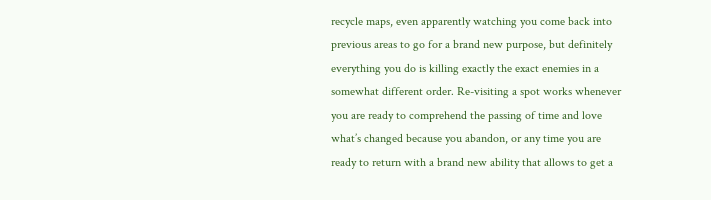recycle maps, even apparently watching you come back into previous areas to go for a brand new purpose, but definitely everything you do is killing exactly the exact enemies in a somewhat different order. Re-visiting a spot works whenever you are ready to comprehend the passing of time and love what’s changed because you abandon, or any time you are ready to return with a brand new ability that allows to get a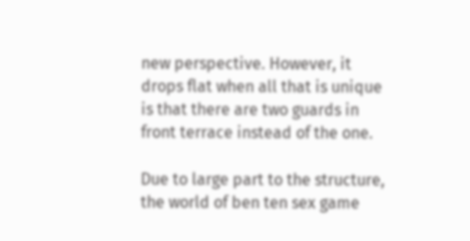new perspective. However, it drops flat when all that is unique is that there are two guards in front terrace instead of the one.

Due to large part to the structure, the world of ben ten sex game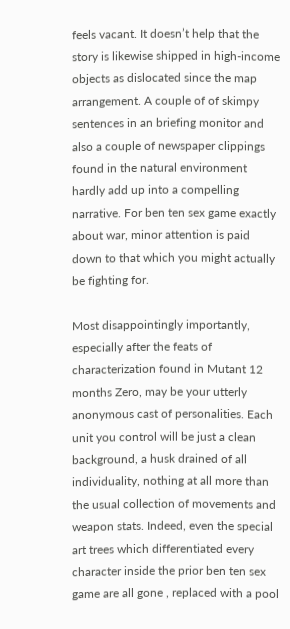feels vacant. It doesn’t help that the story is likewise shipped in high-income objects as dislocated since the map arrangement. A couple of of skimpy sentences in an briefing monitor and also a couple of newspaper clippings found in the natural environment hardly add up into a compelling narrative. For ben ten sex game exactly about war, minor attention is paid down to that which you might actually be fighting for.

Most disappointingly importantly, especially after the feats of characterization found in Mutant 12 months Zero, may be your utterly anonymous cast of personalities. Each unit you control will be just a clean background, a husk drained of all individuality, nothing at all more than the usual collection of movements and weapon stats. Indeed, even the special art trees which differentiated every character inside the prior ben ten sex game are all gone , replaced with a pool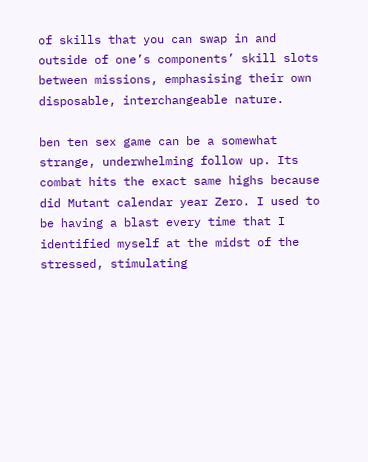of skills that you can swap in and outside of one’s components’ skill slots between missions, emphasising their own disposable, interchangeable nature.

ben ten sex game can be a somewhat strange, underwhelming follow up. Its combat hits the exact same highs because did Mutant calendar year Zero. I used to be having a blast every time that I identified myself at the midst of the stressed, stimulating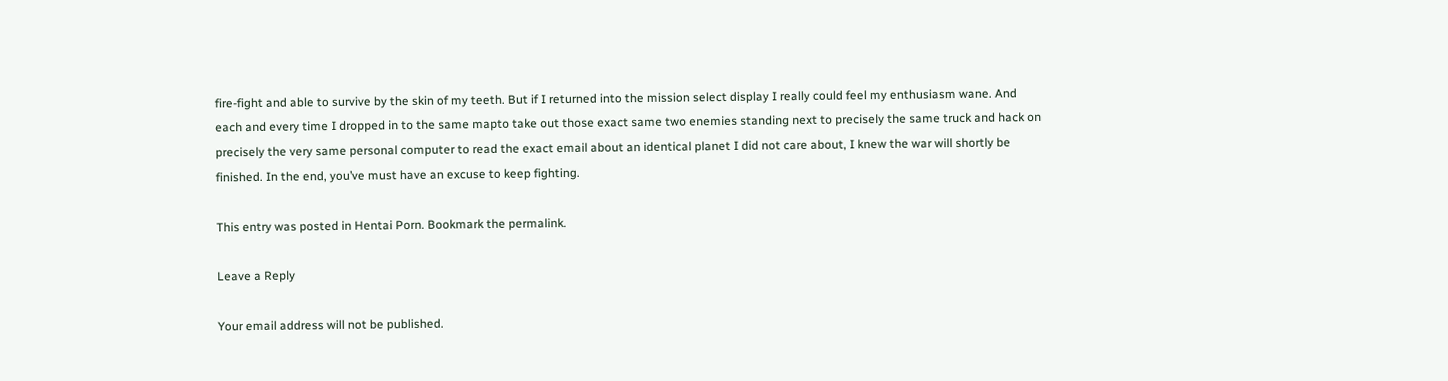fire-fight and able to survive by the skin of my teeth. But if I returned into the mission select display I really could feel my enthusiasm wane. And each and every time I dropped in to the same mapto take out those exact same two enemies standing next to precisely the same truck and hack on precisely the very same personal computer to read the exact email about an identical planet I did not care about, I knew the war will shortly be finished. In the end, you’ve must have an excuse to keep fighting.

This entry was posted in Hentai Porn. Bookmark the permalink.

Leave a Reply

Your email address will not be published.